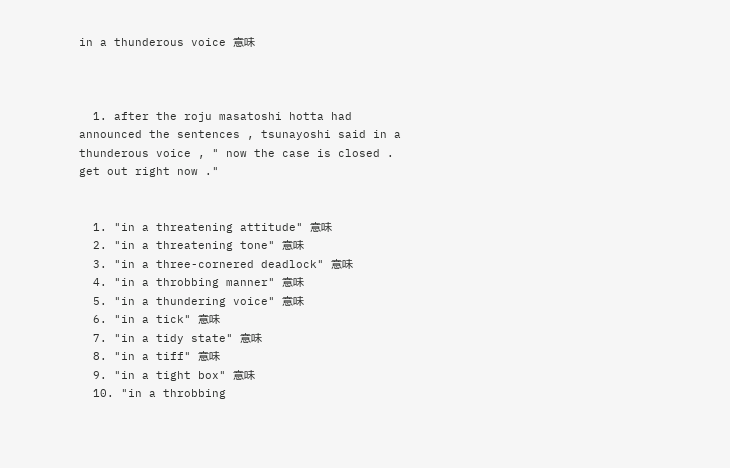in a thunderous voice 意味



  1. after the roju masatoshi hotta had announced the sentences , tsunayoshi said in a thunderous voice , " now the case is closed . get out right now ."


  1. "in a threatening attitude" 意味
  2. "in a threatening tone" 意味
  3. "in a three-cornered deadlock" 意味
  4. "in a throbbing manner" 意味
  5. "in a thundering voice" 意味
  6. "in a tick" 意味
  7. "in a tidy state" 意味
  8. "in a tiff" 意味
  9. "in a tight box" 意味
  10. "in a throbbing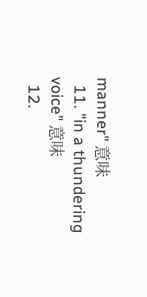manner" 意味
  11. "in a thundering voice" 意味
  12.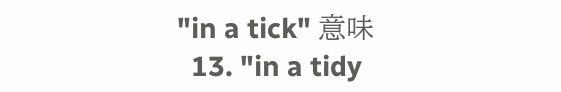"in a tick" 意味
  13. "in a tidy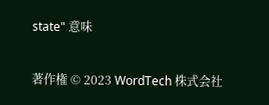state" 意味

著作権 © 2023 WordTech 株式会社